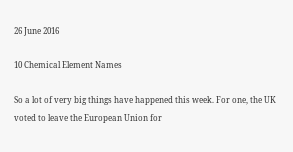26 June 2016

10 Chemical Element Names

So a lot of very big things have happened this week. For one, the UK voted to leave the European Union for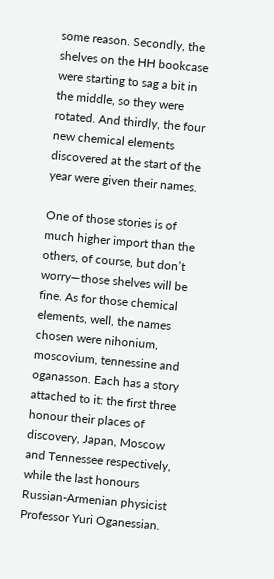some reason. Secondly, the shelves on the HH bookcase were starting to sag a bit in the middle, so they were rotated. And thirdly, the four new chemical elements discovered at the start of the year were given their names.

One of those stories is of much higher import than the others, of course, but don’t worry—those shelves will be fine. As for those chemical elements, well, the names chosen were nihonium, moscovium, tennessine and oganasson. Each has a story attached to it: the first three honour their places of discovery, Japan, Moscow and Tennessee respectively, while the last honours Russian-Armenian physicist Professor Yuri Oganessian.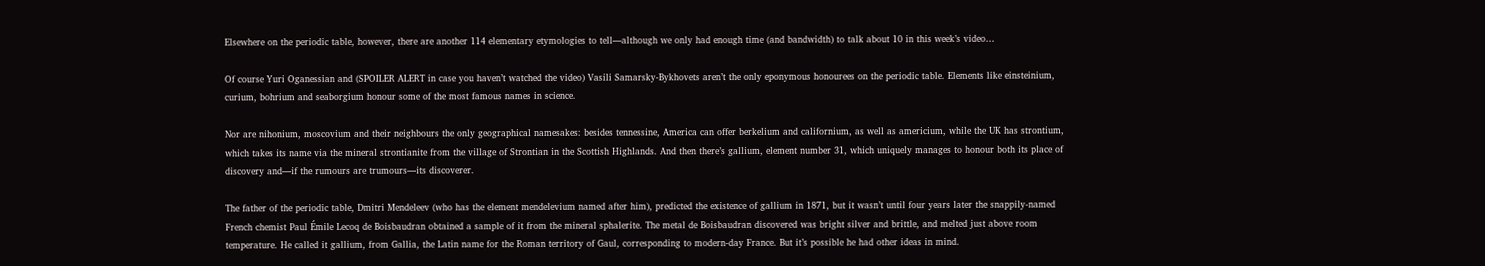Elsewhere on the periodic table, however, there are another 114 elementary etymologies to tell—although we only had enough time (and bandwidth) to talk about 10 in this week’s video…

Of course Yuri Oganessian and (SPOILER ALERT in case you haven’t watched the video) Vasili Samarsky-Bykhovets aren’t the only eponymous honourees on the periodic table. Elements like einsteinium, curium, bohrium and seaborgium honour some of the most famous names in science.

Nor are nihonium, moscovium and their neighbours the only geographical namesakes: besides tennessine, America can offer berkelium and californium, as well as americium, while the UK has strontium, which takes its name via the mineral strontianite from the village of Strontian in the Scottish Highlands. And then there’s gallium, element number 31, which uniquely manages to honour both its place of discovery and—if the rumours are trumours—its discoverer.

The father of the periodic table, Dmitri Mendeleev (who has the element mendelevium named after him), predicted the existence of gallium in 1871, but it wasn’t until four years later the snappily-named French chemist Paul Émile Lecoq de Boisbaudran obtained a sample of it from the mineral sphalerite. The metal de Boisbaudran discovered was bright silver and brittle, and melted just above room temperature. He called it gallium, from Gallia, the Latin name for the Roman territory of Gaul, corresponding to modern-day France. But it’s possible he had other ideas in mind.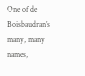One of de Boisbaudran’s many, many names,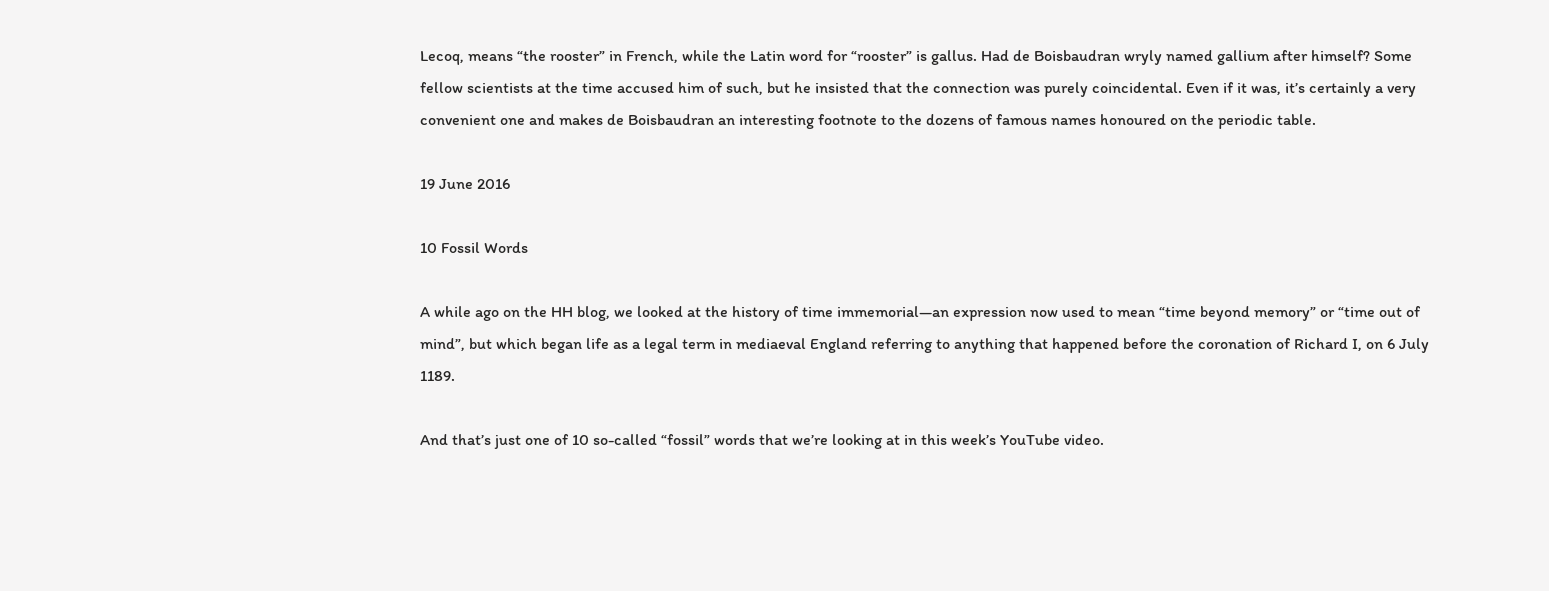Lecoq, means “the rooster” in French, while the Latin word for “rooster” is gallus. Had de Boisbaudran wryly named gallium after himself? Some fellow scientists at the time accused him of such, but he insisted that the connection was purely coincidental. Even if it was, it’s certainly a very convenient one and makes de Boisbaudran an interesting footnote to the dozens of famous names honoured on the periodic table.

19 June 2016

10 Fossil Words

A while ago on the HH blog, we looked at the history of time immemorial—an expression now used to mean “time beyond memory” or “time out of mind”, but which began life as a legal term in mediaeval England referring to anything that happened before the coronation of Richard I, on 6 July 1189.

And that’s just one of 10 so-called “fossil” words that we’re looking at in this week’s YouTube video.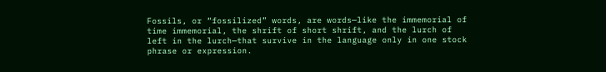Fossils, or “fossilized” words, are words—like the immemorial of time immemorial, the shrift of short shrift, and the lurch of left in the lurch—that survive in the language only in one stock phrase or expression.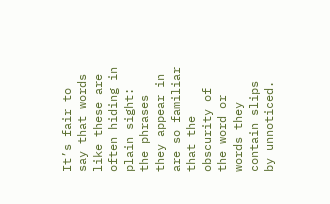It’s fair to say that words like these are often hiding in plain sight: the phrases they appear in are so familiar that the obscurity of the word or words they contain slips by unnoticed.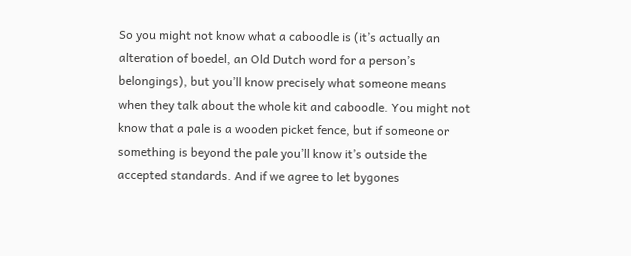So you might not know what a caboodle is (it’s actually an alteration of boedel, an Old Dutch word for a person’s belongings), but you’ll know precisely what someone means when they talk about the whole kit and caboodle. You might not know that a pale is a wooden picket fence, but if someone or something is beyond the pale you’ll know it’s outside the accepted standards. And if we agree to let bygones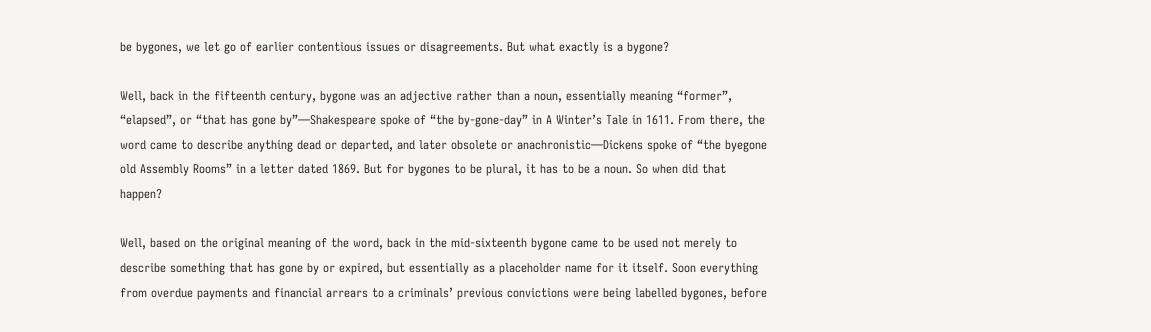be bygones, we let go of earlier contentious issues or disagreements. But what exactly is a bygone?

Well, back in the fifteenth century, bygone was an adjective rather than a noun, essentially meaning “former”, “elapsed”, or “that has gone by”—Shakespeare spoke of “the by-gone-day” in A Winter’s Tale in 1611. From there, the word came to describe anything dead or departed, and later obsolete or anachronistic—Dickens spoke of “the byegone old Assembly Rooms” in a letter dated 1869. But for bygones to be plural, it has to be a noun. So when did that happen?

Well, based on the original meaning of the word, back in the mid-sixteenth bygone came to be used not merely to describe something that has gone by or expired, but essentially as a placeholder name for it itself. Soon everything from overdue payments and financial arrears to a criminals’ previous convictions were being labelled bygones, before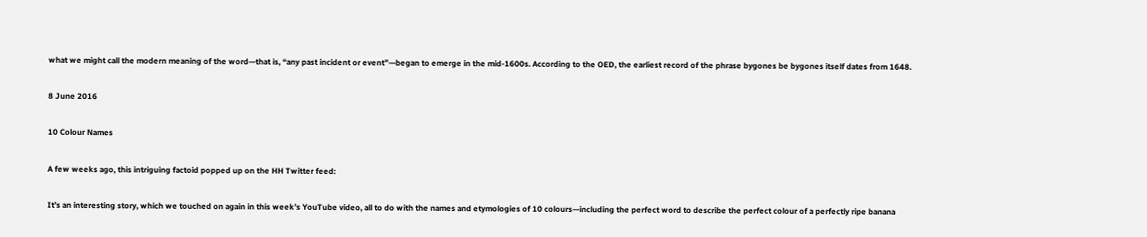what we might call the modern meaning of the word—that is, “any past incident or event”—began to emerge in the mid-1600s. According to the OED, the earliest record of the phrase bygones be bygones itself dates from 1648.

8 June 2016

10 Colour Names

A few weeks ago, this intriguing factoid popped up on the HH Twitter feed:

It’s an interesting story, which we touched on again in this week’s YouTube video, all to do with the names and etymologies of 10 colours—including the perfect word to describe the perfect colour of a perfectly ripe banana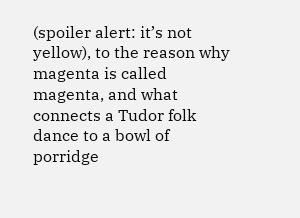(spoiler alert: it’s not yellow), to the reason why magenta is called magenta, and what connects a Tudor folk dance to a bowl of porridge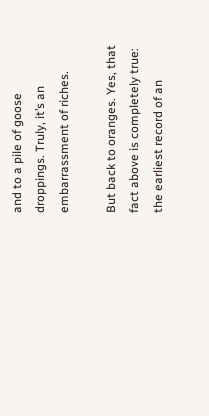and to a pile of goose droppings. Truly, it’s an embarrassment of riches.

But back to oranges. Yes, that fact above is completely true: the earliest record of an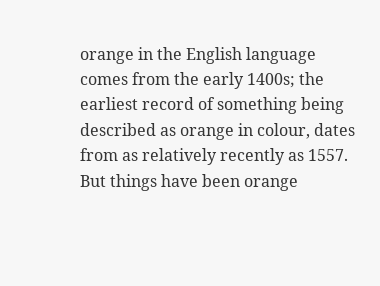orange in the English language comes from the early 1400s; the earliest record of something being described as orange in colour, dates from as relatively recently as 1557. But things have been orange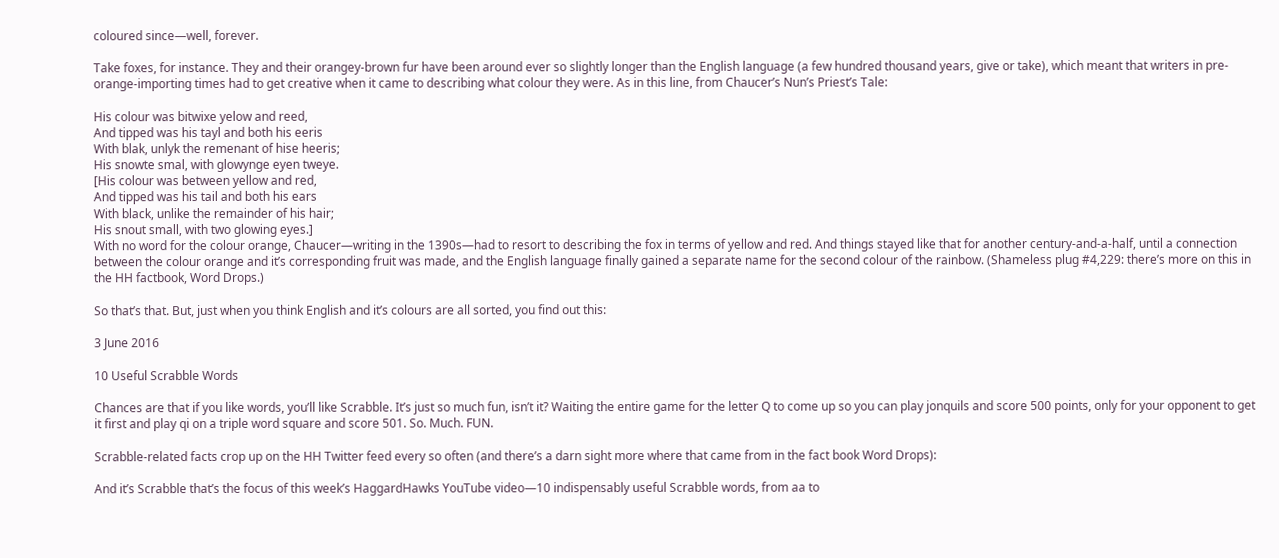coloured since—well, forever.

Take foxes, for instance. They and their orangey-brown fur have been around ever so slightly longer than the English language (a few hundred thousand years, give or take), which meant that writers in pre-orange-importing times had to get creative when it came to describing what colour they were. As in this line, from Chaucer’s Nun’s Priest’s Tale:

His colour was bitwixe yelow and reed,
And tipped was his tayl and both his eeris
With blak, unlyk the remenant of hise heeris;
His snowte smal, with glowynge eyen tweye.
[His colour was between yellow and red,
And tipped was his tail and both his ears
With black, unlike the remainder of his hair;
His snout small, with two glowing eyes.]
With no word for the colour orange, Chaucer—writing in the 1390s—had to resort to describing the fox in terms of yellow and red. And things stayed like that for another century-and-a-half, until a connection between the colour orange and it’s corresponding fruit was made, and the English language finally gained a separate name for the second colour of the rainbow. (Shameless plug #4,229: there’s more on this in the HH factbook, Word Drops.)

So that’s that. But, just when you think English and it’s colours are all sorted, you find out this:

3 June 2016

10 Useful Scrabble Words

Chances are that if you like words, you’ll like Scrabble. It’s just so much fun, isn’t it? Waiting the entire game for the letter Q to come up so you can play jonquils and score 500 points, only for your opponent to get it first and play qi on a triple word square and score 501. So. Much. FUN.

Scrabble-related facts crop up on the HH Twitter feed every so often (and there’s a darn sight more where that came from in the fact book Word Drops):

And it’s Scrabble that’s the focus of this week’s HaggardHawks YouTube video—10 indispensably useful Scrabble words, from aa to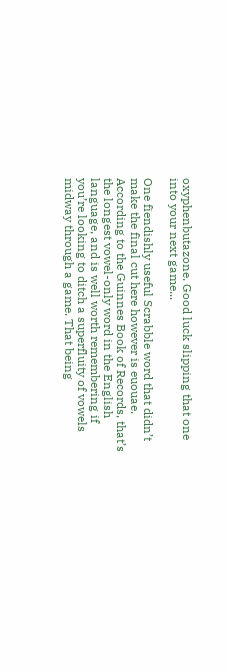oxyphenbutazone. Good luck slipping that one into your next game...

One fiendishly useful Scrabble word that didn’t make the final cut here however is euouae. According to the Guinnes Book of Records, that’s the longest vowel-only word in the English language, and is well worth remembering if you’re looking to ditch a superfluity of vowels midway through a game. That being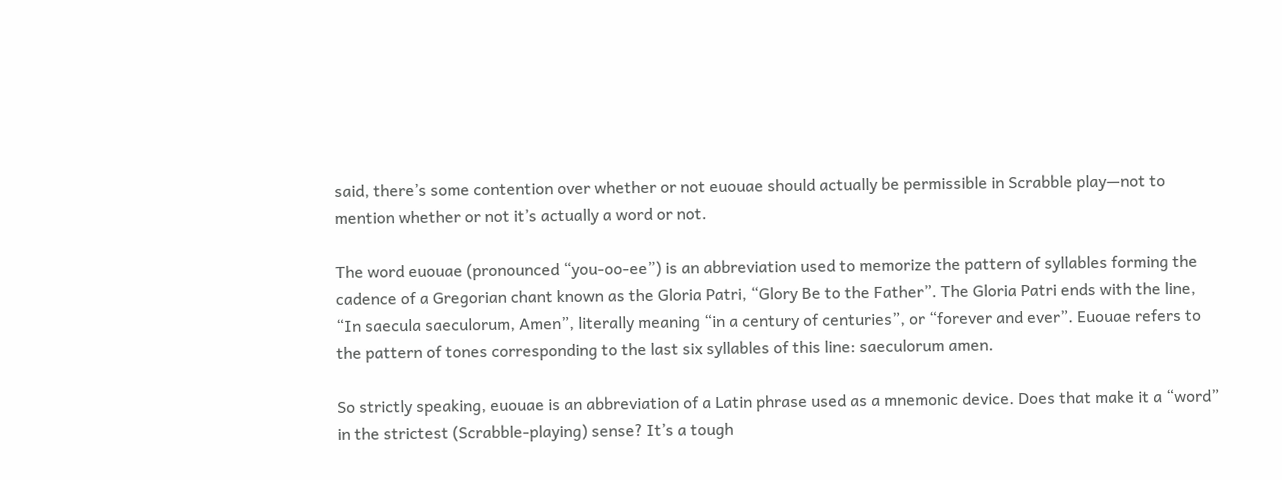said, there’s some contention over whether or not euouae should actually be permissible in Scrabble play—not to mention whether or not it’s actually a word or not.

The word euouae (pronounced “you-oo-ee”) is an abbreviation used to memorize the pattern of syllables forming the cadence of a Gregorian chant known as the Gloria Patri, “Glory Be to the Father”. The Gloria Patri ends with the line, “In saecula saeculorum, Amen”, literally meaning “in a century of centuries”, or “forever and ever”. Euouae refers to the pattern of tones corresponding to the last six syllables of this line: saeculorum amen.

So strictly speaking, euouae is an abbreviation of a Latin phrase used as a mnemonic device. Does that make it a “word” in the strictest (Scrabble-playing) sense? It’s a tough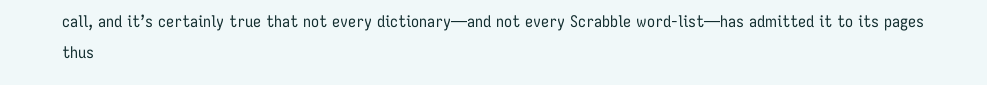call, and it’s certainly true that not every dictionary—and not every Scrabble word-list—has admitted it to its pages thus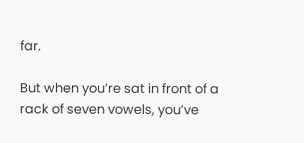far.

But when you’re sat in front of a rack of seven vowels, you’ve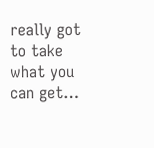really got to take what you can get…